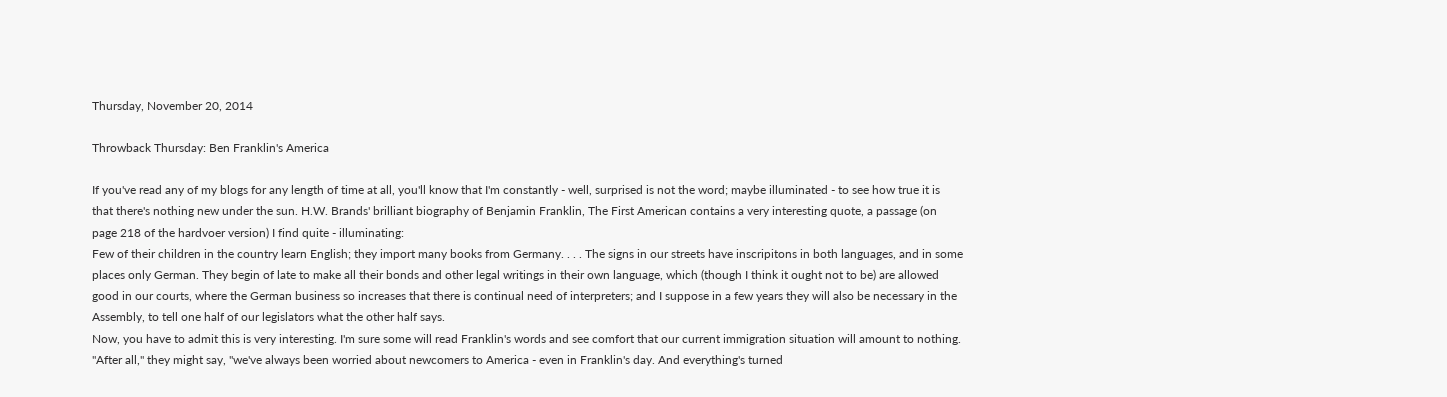Thursday, November 20, 2014

Throwback Thursday: Ben Franklin's America

If you've read any of my blogs for any length of time at all, you'll know that I'm constantly - well, surprised is not the word; maybe illuminated - to see how true it is that there's nothing new under the sun. H.W. Brands' brilliant biography of Benjamin Franklin, The First American contains a very interesting quote, a passage (on page 218 of the hardvoer version) I find quite - illuminating:
Few of their children in the country learn English; they import many books from Germany. . . . The signs in our streets have inscripitons in both languages, and in some places only German. They begin of late to make all their bonds and other legal writings in their own language, which (though I think it ought not to be) are allowed good in our courts, where the German business so increases that there is continual need of interpreters; and I suppose in a few years they will also be necessary in the Assembly, to tell one half of our legislators what the other half says.
Now, you have to admit this is very interesting. I'm sure some will read Franklin's words and see comfort that our current immigration situation will amount to nothing. "After all," they might say, "we've always been worried about newcomers to America - even in Franklin's day. And everything's turned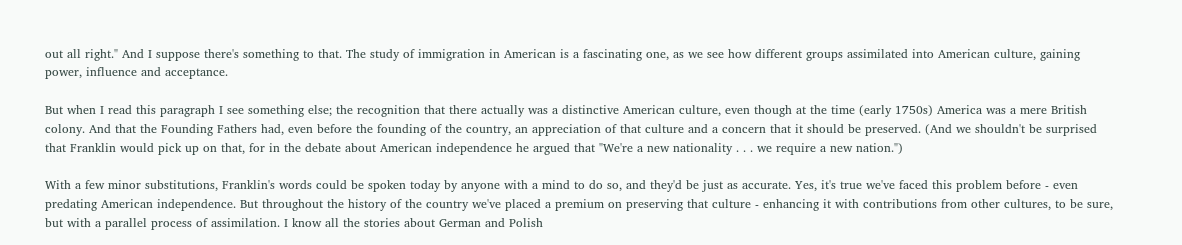out all right." And I suppose there's something to that. The study of immigration in American is a fascinating one, as we see how different groups assimilated into American culture, gaining power, influence and acceptance.

But when I read this paragraph I see something else; the recognition that there actually was a distinctive American culture, even though at the time (early 1750s) America was a mere British colony. And that the Founding Fathers had, even before the founding of the country, an appreciation of that culture and a concern that it should be preserved. (And we shouldn't be surprised that Franklin would pick up on that, for in the debate about American independence he argued that "We're a new nationality . . . we require a new nation.")

With a few minor substitutions, Franklin's words could be spoken today by anyone with a mind to do so, and they'd be just as accurate. Yes, it's true we've faced this problem before - even predating American independence. But throughout the history of the country we've placed a premium on preserving that culture - enhancing it with contributions from other cultures, to be sure, but with a parallel process of assimilation. I know all the stories about German and Polish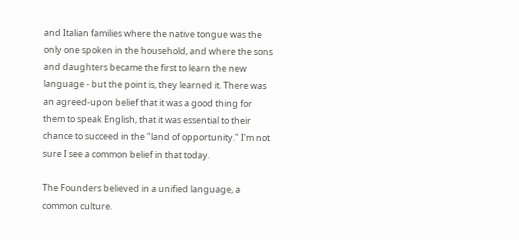and Italian families where the native tongue was the only one spoken in the household, and where the sons and daughters became the first to learn the new language - but the point is, they learned it. There was an agreed-upon belief that it was a good thing for them to speak English, that it was essential to their chance to succeed in the "land of opportunity." I'm not sure I see a common belief in that today.

The Founders believed in a unified language, a common culture.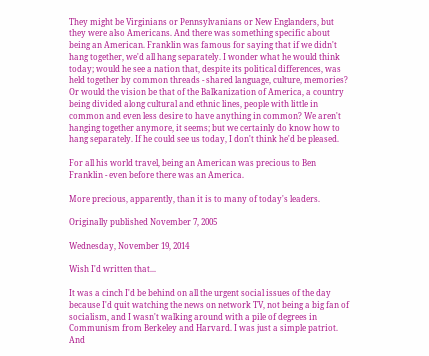They might be Virginians or Pennsylvanians or New Englanders, but they were also Americans. And there was something specific about being an American. Franklin was famous for saying that if we didn't hang together, we'd all hang separately. I wonder what he would think today; would he see a nation that, despite its political differences, was held together by common threads - shared language, culture, memories? Or would the vision be that of the Balkanization of America, a country being divided along cultural and ethnic lines, people with little in common and even less desire to have anything in common? We aren't hanging together anymore, it seems; but we certainly do know how to hang separately. If he could see us today, I don't think he'd be pleased.

For all his world travel, being an American was precious to Ben Franklin - even before there was an America.

More precious, apparently, than it is to many of today's leaders.

Originally published November 7, 2005

Wednesday, November 19, 2014

Wish I'd written that...

It was a cinch I'd be behind on all the urgent social issues of the day because I'd quit watching the news on network TV, not being a big fan of socialism, and I wasn't walking around with a pile of degrees in Communism from Berkeley and Harvard. I was just a simple patriot. And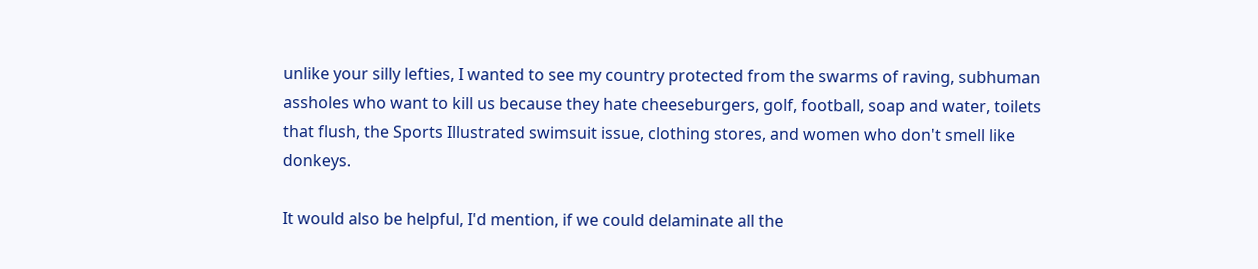unlike your silly lefties, I wanted to see my country protected from the swarms of raving, subhuman assholes who want to kill us because they hate cheeseburgers, golf, football, soap and water, toilets that flush, the Sports Illustrated swimsuit issue, clothing stores, and women who don't smell like donkeys.

It would also be helpful, I'd mention, if we could delaminate all the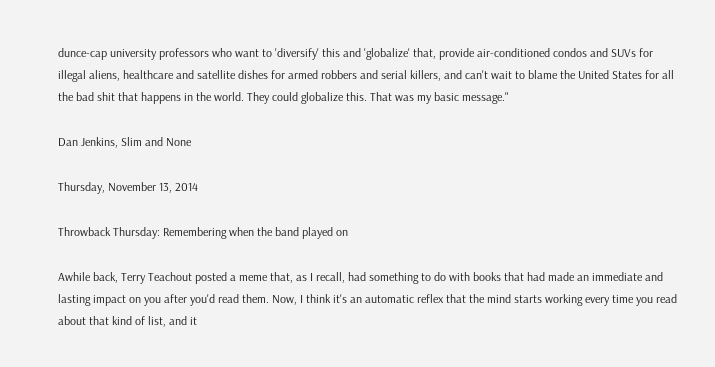dunce-cap university professors who want to 'diversify' this and 'globalize' that, provide air-conditioned condos and SUVs for illegal aliens, healthcare and satellite dishes for armed robbers and serial killers, and can't wait to blame the United States for all the bad shit that happens in the world. They could globalize this. That was my basic message."

Dan Jenkins, Slim and None

Thursday, November 13, 2014

Throwback Thursday: Remembering when the band played on

Awhile back, Terry Teachout posted a meme that, as I recall, had something to do with books that had made an immediate and lasting impact on you after you'd read them. Now, I think it's an automatic reflex that the mind starts working every time you read about that kind of list, and it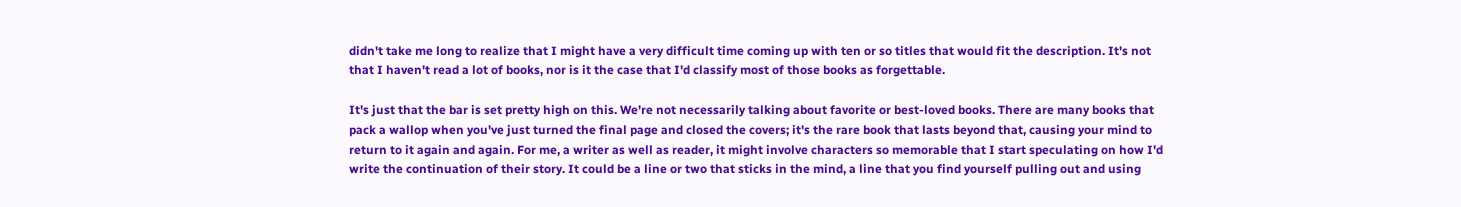didn't take me long to realize that I might have a very difficult time coming up with ten or so titles that would fit the description. It's not that I haven't read a lot of books, nor is it the case that I'd classify most of those books as forgettable.

It's just that the bar is set pretty high on this. We're not necessarily talking about favorite or best-loved books. There are many books that pack a wallop when you've just turned the final page and closed the covers; it's the rare book that lasts beyond that, causing your mind to return to it again and again. For me, a writer as well as reader, it might involve characters so memorable that I start speculating on how I'd write the continuation of their story. It could be a line or two that sticks in the mind, a line that you find yourself pulling out and using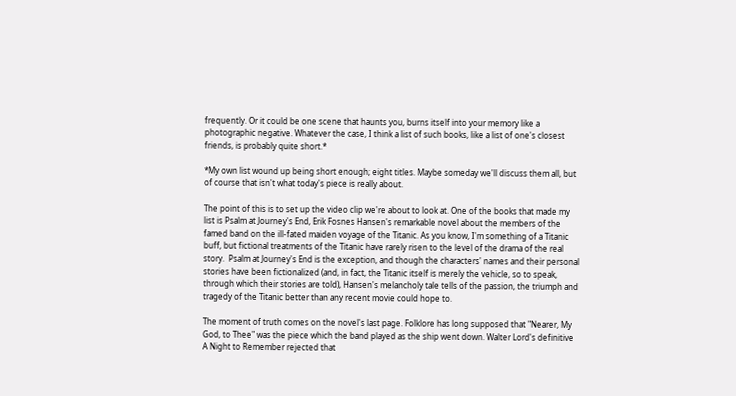frequently. Or it could be one scene that haunts you, burns itself into your memory like a photographic negative. Whatever the case, I think a list of such books, like a list of one's closest friends, is probably quite short.*

*My own list wound up being short enough; eight titles. Maybe someday we'll discuss them all, but of course that isn't what today's piece is really about.

The point of this is to set up the video clip we're about to look at. One of the books that made my list is Psalm at Journey's End, Erik Fosnes Hansen's remarkable novel about the members of the famed band on the ill-fated maiden voyage of the Titanic. As you know, I'm something of a Titanic buff, but fictional treatments of the Titanic have rarely risen to the level of the drama of the real story.  Psalm at Journey's End is the exception, and though the characters' names and their personal stories have been fictionalized (and, in fact, the Titanic itself is merely the vehicle, so to speak, through which their stories are told), Hansen's melancholy tale tells of the passion, the triumph and tragedy of the Titanic better than any recent movie could hope to.

The moment of truth comes on the novel's last page. Folklore has long supposed that "Nearer, My God, to Thee" was the piece which the band played as the ship went down. Walter Lord's definitive A Night to Remember rejected that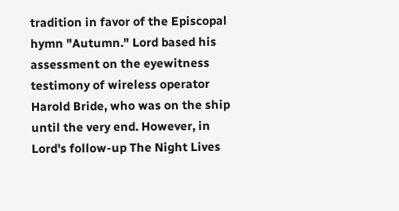tradition in favor of the Episcopal hymn "Autumn." Lord based his assessment on the eyewitness testimony of wireless operator Harold Bride, who was on the ship until the very end. However, in Lord's follow-up The Night Lives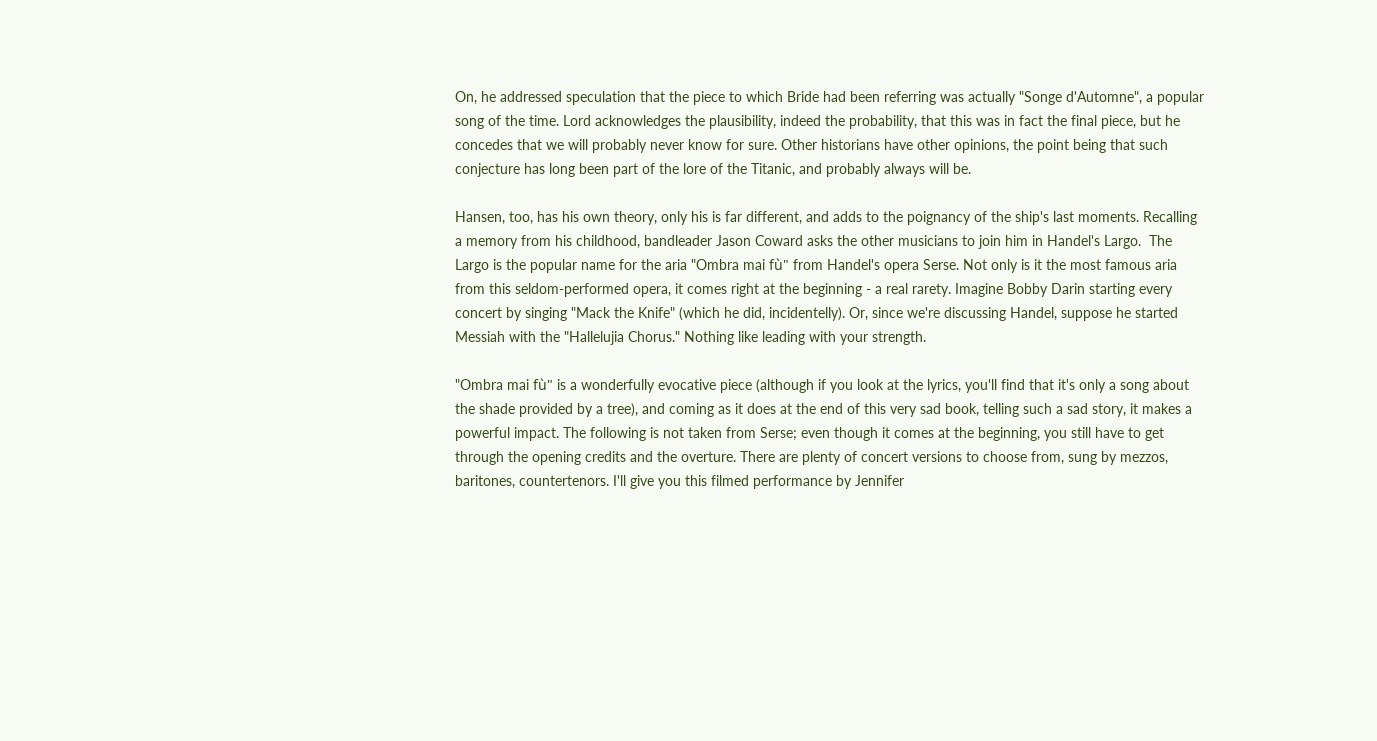On, he addressed speculation that the piece to which Bride had been referring was actually "Songe d'Automne", a popular song of the time. Lord acknowledges the plausibility, indeed the probability, that this was in fact the final piece, but he concedes that we will probably never know for sure. Other historians have other opinions, the point being that such conjecture has long been part of the lore of the Titanic, and probably always will be.

Hansen, too, has his own theory, only his is far different, and adds to the poignancy of the ship's last moments. Recalling a memory from his childhood, bandleader Jason Coward asks the other musicians to join him in Handel's Largo.  The Largo is the popular name for the aria "Ombra mai fù" from Handel's opera Serse. Not only is it the most famous aria from this seldom-performed opera, it comes right at the beginning - a real rarety. Imagine Bobby Darin starting every concert by singing "Mack the Knife" (which he did, incidentelly). Or, since we're discussing Handel, suppose he started Messiah with the "Hallelujia Chorus." Nothing like leading with your strength.

"Ombra mai fù" is a wonderfully evocative piece (although if you look at the lyrics, you'll find that it's only a song about the shade provided by a tree), and coming as it does at the end of this very sad book, telling such a sad story, it makes a powerful impact. The following is not taken from Serse; even though it comes at the beginning, you still have to get through the opening credits and the overture. There are plenty of concert versions to choose from, sung by mezzos, baritones, countertenors. I'll give you this filmed performance by Jennifer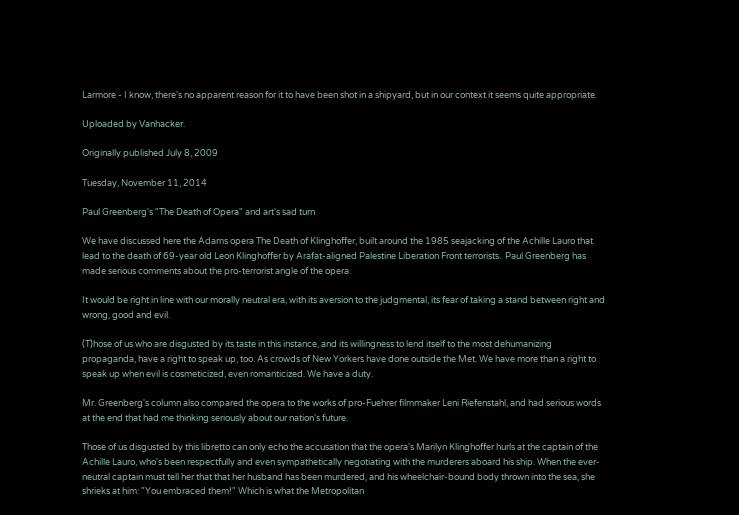Larmore - I know, there's no apparent reason for it to have been shot in a shipyard, but in our context it seems quite appropriate.

Uploaded by Vanhacker.

Originally published July 8, 2009

Tuesday, November 11, 2014

Paul Greenberg's "The Death of Opera" and art's sad turn

We have discussed here the Adams opera The Death of Klinghoffer, built around the 1985 seajacking of the Achille Lauro that lead to the death of 69-year old Leon Klinghoffer by Arafat-aligned Palestine Liberation Front terrorists.  Paul Greenberg has made serious comments about the pro-terrorist angle of the opera.

It would be right in line with our morally neutral era, with its aversion to the judgmental, its fear of taking a stand between right and wrong, good and evil.

(T)hose of us who are disgusted by its taste in this instance, and its willingness to lend itself to the most dehumanizing propaganda, have a right to speak up, too. As crowds of New Yorkers have done outside the Met. We have more than a right to speak up when evil is cosmeticized, even romanticized. We have a duty.

Mr. Greenberg's column also compared the opera to the works of pro-Fuehrer filmmaker Leni Riefenstahl, and had serious words at the end that had me thinking seriously about our nation's future.

Those of us disgusted by this libretto can only echo the accusation that the opera's Marilyn Klinghoffer hurls at the captain of the Achille Lauro, who's been respectfully and even sympathetically negotiating with the murderers aboard his ship. When the ever-neutral captain must tell her that that her husband has been murdered, and his wheelchair-bound body thrown into the sea, she shrieks at him: "You embraced them!" Which is what the Metropolitan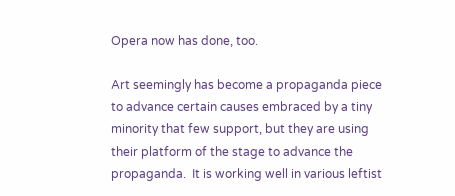Opera now has done, too.

Art seemingly has become a propaganda piece to advance certain causes embraced by a tiny minority that few support, but they are using their platform of the stage to advance the propaganda.  It is working well in various leftist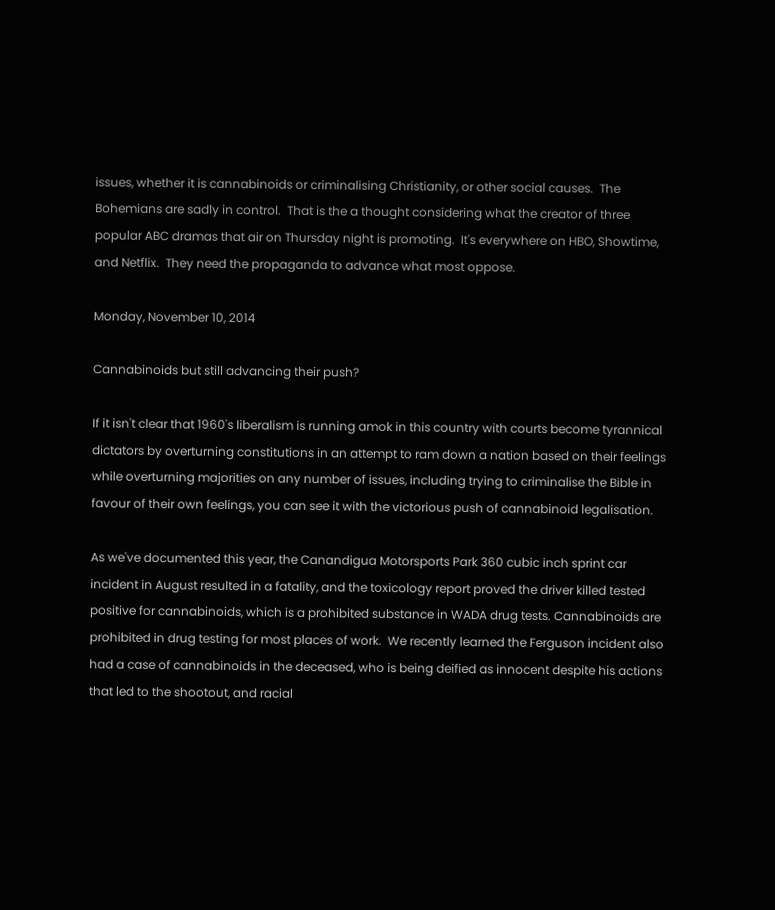issues, whether it is cannabinoids or criminalising Christianity, or other social causes.  The Bohemians are sadly in control.  That is the a thought considering what the creator of three popular ABC dramas that air on Thursday night is promoting.  It's everywhere on HBO, Showtime, and Netflix.  They need the propaganda to advance what most oppose.

Monday, November 10, 2014

Cannabinoids but still advancing their push?

If it isn't clear that 1960's liberalism is running amok in this country with courts become tyrannical dictators by overturning constitutions in an attempt to ram down a nation based on their feelings while overturning majorities on any number of issues, including trying to criminalise the Bible in favour of their own feelings, you can see it with the victorious push of cannabinoid legalisation.

As we've documented this year, the Canandigua Motorsports Park 360 cubic inch sprint car incident in August resulted in a fatality, and the toxicology report proved the driver killed tested positive for cannabinoids, which is a prohibited substance in WADA drug tests. Cannabinoids are prohibited in drug testing for most places of work.  We recently learned the Ferguson incident also had a case of cannabinoids in the deceased, who is being deified as innocent despite his actions that led to the shootout, and racial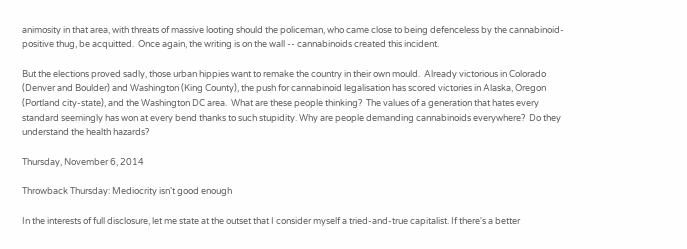animosity in that area, with threats of massive looting should the policeman, who came close to being defenceless by the cannabinoid-positive thug, be acquitted.  Once again, the writing is on the wall -- cannabinoids created this incident.

But the elections proved sadly, those urban hippies want to remake the country in their own mould.  Already victorious in Colorado (Denver and Boulder) and Washington (King County), the push for cannabinoid legalisation has scored victories in Alaska, Oregon (Portland city-state), and the Washington DC area.  What are these people thinking?  The values of a generation that hates every standard seemingly has won at every bend thanks to such stupidity. Why are people demanding cannabinoids everywhere?  Do they understand the health hazards?

Thursday, November 6, 2014

Throwback Thursday: Mediocrity isn't good enough

In the interests of full disclosure, let me state at the outset that I consider myself a tried-and-true capitalist. If there's a better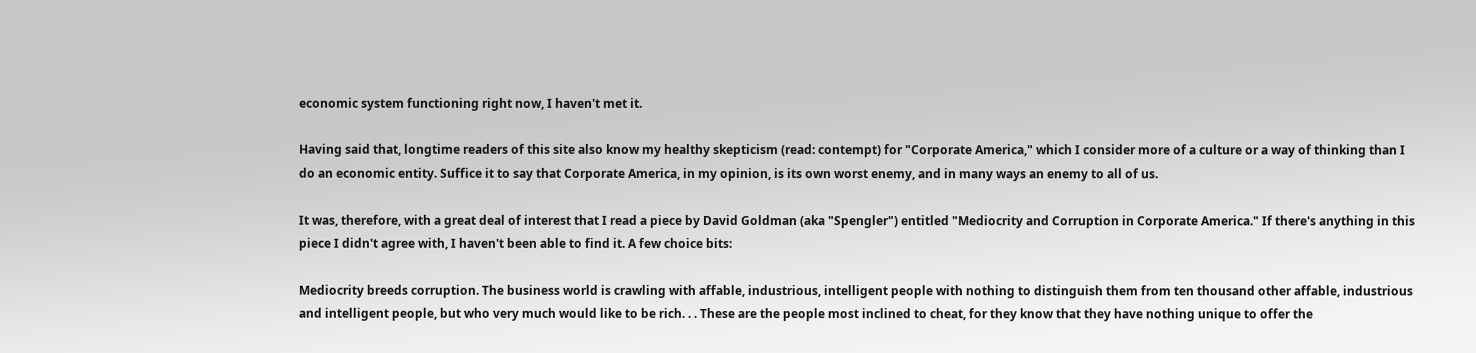economic system functioning right now, I haven't met it.

Having said that, longtime readers of this site also know my healthy skepticism (read: contempt) for "Corporate America," which I consider more of a culture or a way of thinking than I do an economic entity. Suffice it to say that Corporate America, in my opinion, is its own worst enemy, and in many ways an enemy to all of us.

It was, therefore, with a great deal of interest that I read a piece by David Goldman (aka "Spengler") entitled "Mediocrity and Corruption in Corporate America." If there's anything in this piece I didn't agree with, I haven't been able to find it. A few choice bits:

Mediocrity breeds corruption. The business world is crawling with affable, industrious, intelligent people with nothing to distinguish them from ten thousand other affable, industrious and intelligent people, but who very much would like to be rich. . . These are the people most inclined to cheat, for they know that they have nothing unique to offer the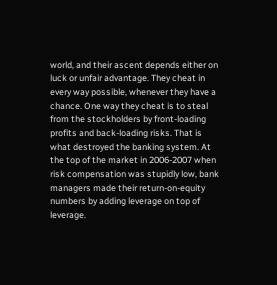world, and their ascent depends either on luck or unfair advantage. They cheat in every way possible, whenever they have a chance. One way they cheat is to steal from the stockholders by front-loading profits and back-loading risks. That is what destroyed the banking system. At the top of the market in 2006-2007 when risk compensation was stupidly low, bank managers made their return-on-equity numbers by adding leverage on top of leverage.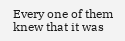Every one of them knew that it was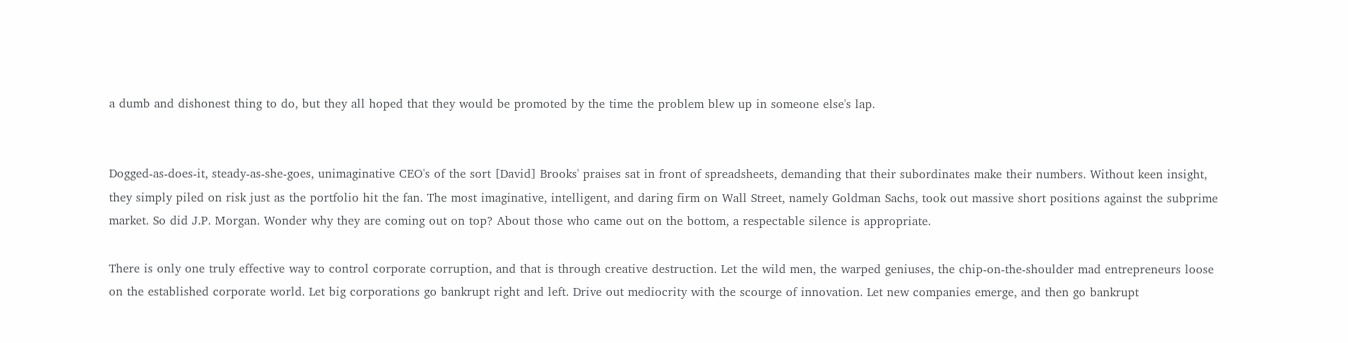a dumb and dishonest thing to do, but they all hoped that they would be promoted by the time the problem blew up in someone else's lap.


Dogged-as-does-it, steady-as-she-goes, unimaginative CEO's of the sort [David] Brooks' praises sat in front of spreadsheets, demanding that their subordinates make their numbers. Without keen insight, they simply piled on risk just as the portfolio hit the fan. The most imaginative, intelligent, and daring firm on Wall Street, namely Goldman Sachs, took out massive short positions against the subprime market. So did J.P. Morgan. Wonder why they are coming out on top? About those who came out on the bottom, a respectable silence is appropriate.

There is only one truly effective way to control corporate corruption, and that is through creative destruction. Let the wild men, the warped geniuses, the chip-on-the-shoulder mad entrepreneurs loose on the established corporate world. Let big corporations go bankrupt right and left. Drive out mediocrity with the scourge of innovation. Let new companies emerge, and then go bankrupt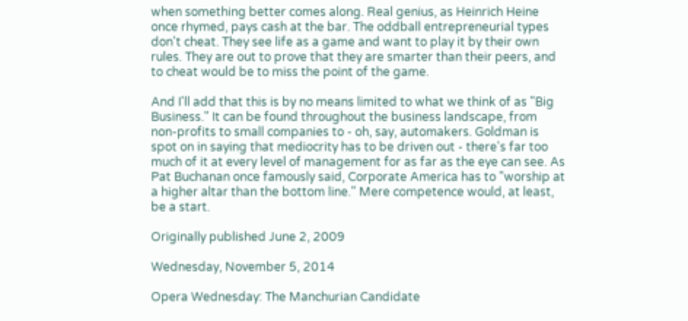when something better comes along. Real genius, as Heinrich Heine once rhymed, pays cash at the bar. The oddball entrepreneurial types don't cheat. They see life as a game and want to play it by their own rules. They are out to prove that they are smarter than their peers, and to cheat would be to miss the point of the game.

And I'll add that this is by no means limited to what we think of as "Big Business." It can be found throughout the business landscape, from non-profits to small companies to - oh, say, automakers. Goldman is spot on in saying that mediocrity has to be driven out - there's far too much of it at every level of management for as far as the eye can see. As Pat Buchanan once famously said, Corporate America has to "worship at a higher altar than the bottom line." Mere competence would, at least, be a start.

Originally published June 2, 2009

Wednesday, November 5, 2014

Opera Wednesday: The Manchurian Candidate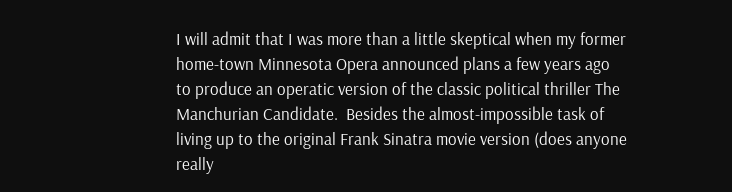I will admit that I was more than a little skeptical when my former home-town Minnesota Opera announced plans a few years ago to produce an operatic version of the classic political thriller The Manchurian Candidate.  Besides the almost-impossible task of living up to the original Frank Sinatra movie version (does anyone really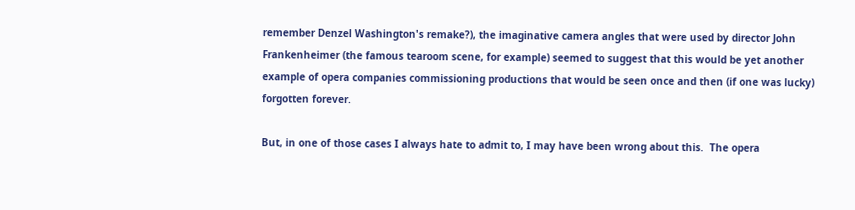remember Denzel Washington's remake?), the imaginative camera angles that were used by director John Frankenheimer (the famous tearoom scene, for example) seemed to suggest that this would be yet another example of opera companies commissioning productions that would be seen once and then (if one was lucky) forgotten forever.

But, in one of those cases I always hate to admit to, I may have been wrong about this.  The opera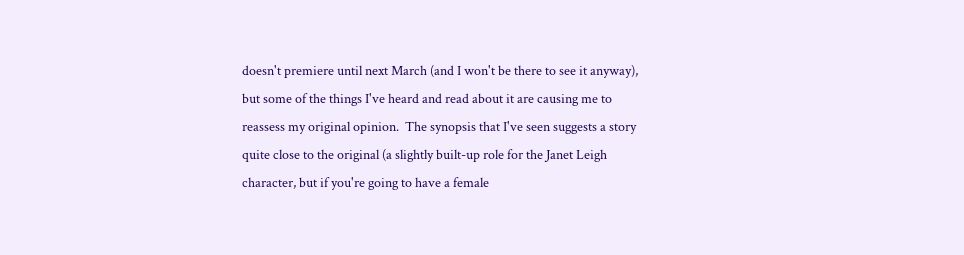doesn't premiere until next March (and I won't be there to see it anyway), but some of the things I've heard and read about it are causing me to reassess my original opinion.  The synopsis that I've seen suggests a story quite close to the original (a slightly built-up role for the Janet Leigh character, but if you're going to have a female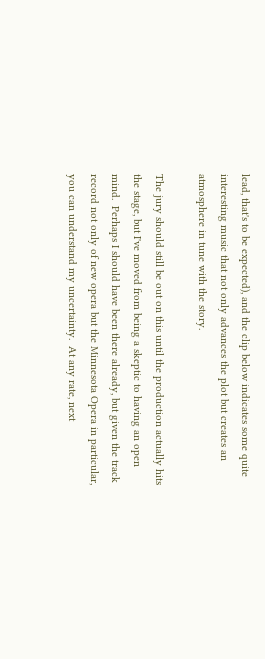lead, that's to be expected), and the clip below indicates some quite interesting music that not only advances the plot but creates an atmosphere in tune with the story.

The jury should still be out on this until the production actually hits the stage, but I've moved from being a skeptic to having an open mind.  Perhaps I should have been there already, but given the track record not only of new opera but the Minnesota Opera in particular, you can understand my uncertainty.  At any rate, next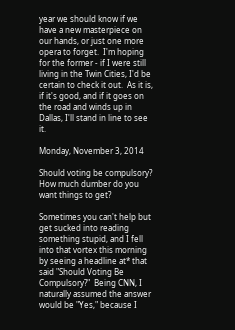year we should know if we have a new masterpiece on our hands, or just one more opera to forget.  I'm hoping for the former - if I were still living in the Twin Cities, I'd be certain to check it out.  As it is, if it's good, and if it goes on the road and winds up in Dallas, I'll stand in line to see it.

Monday, November 3, 2014

Should voting be compulsory? How much dumber do you want things to get?

Sometimes you can't help but get sucked into reading something stupid, and I fell into that vortex this morning by seeing a headline at* that said "Should Voting Be Compulsory?"  Being CNN, I naturally assumed the answer would be "Yes," because I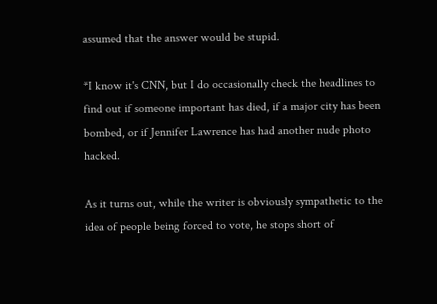assumed that the answer would be stupid.

*I know it's CNN, but I do occasionally check the headlines to find out if someone important has died, if a major city has been bombed, or if Jennifer Lawrence has had another nude photo hacked.

As it turns out, while the writer is obviously sympathetic to the idea of people being forced to vote, he stops short of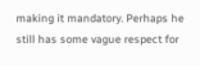making it mandatory. Perhaps he still has some vague respect for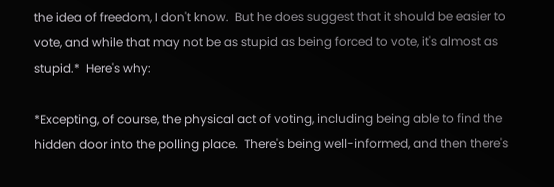the idea of freedom, I don't know.  But he does suggest that it should be easier to vote, and while that may not be as stupid as being forced to vote, it's almost as stupid.*  Here's why:

*Excepting, of course, the physical act of voting, including being able to find the hidden door into the polling place.  There's being well-informed, and then there's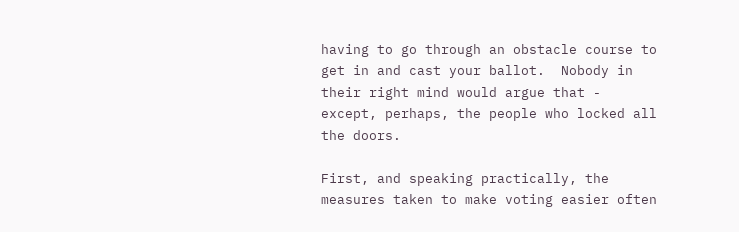having to go through an obstacle course to get in and cast your ballot.  Nobody in their right mind would argue that - except, perhaps, the people who locked all the doors.

First, and speaking practically, the measures taken to make voting easier often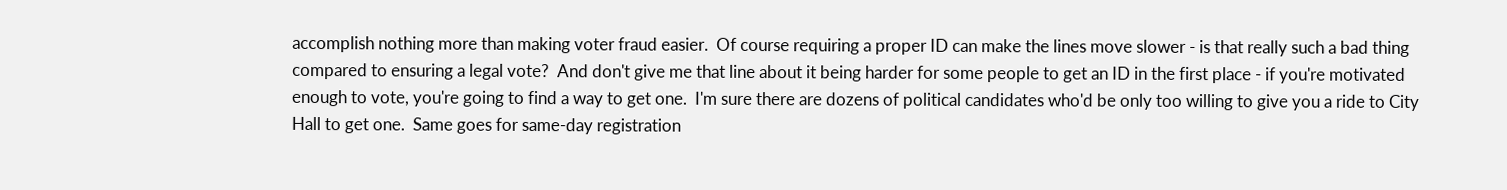accomplish nothing more than making voter fraud easier.  Of course requiring a proper ID can make the lines move slower - is that really such a bad thing compared to ensuring a legal vote?  And don't give me that line about it being harder for some people to get an ID in the first place - if you're motivated enough to vote, you're going to find a way to get one.  I'm sure there are dozens of political candidates who'd be only too willing to give you a ride to City Hall to get one.  Same goes for same-day registration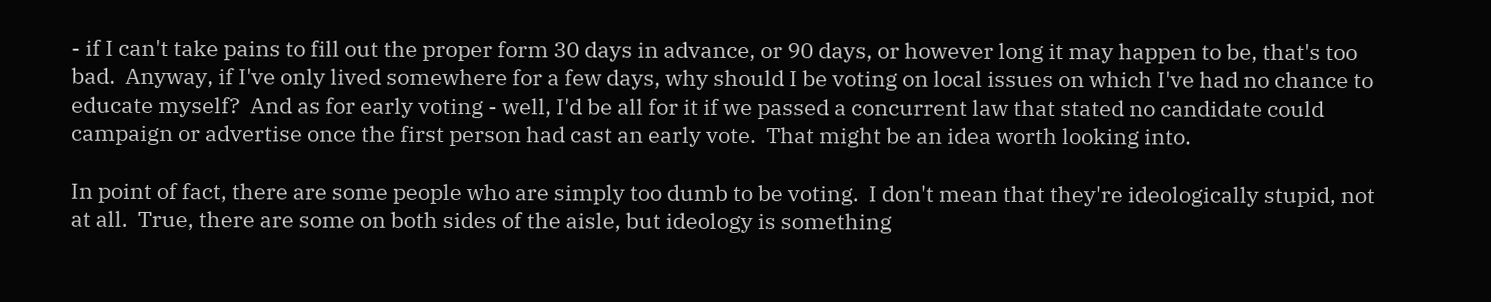- if I can't take pains to fill out the proper form 30 days in advance, or 90 days, or however long it may happen to be, that's too bad.  Anyway, if I've only lived somewhere for a few days, why should I be voting on local issues on which I've had no chance to educate myself?  And as for early voting - well, I'd be all for it if we passed a concurrent law that stated no candidate could campaign or advertise once the first person had cast an early vote.  That might be an idea worth looking into.

In point of fact, there are some people who are simply too dumb to be voting.  I don't mean that they're ideologically stupid, not at all.  True, there are some on both sides of the aisle, but ideology is something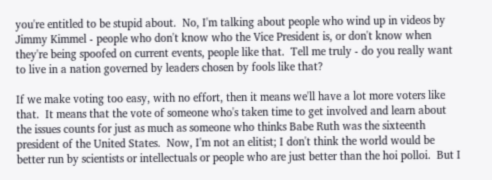you're entitled to be stupid about.  No, I'm talking about people who wind up in videos by Jimmy Kimmel - people who don't know who the Vice President is, or don't know when they're being spoofed on current events, people like that.  Tell me truly - do you really want to live in a nation governed by leaders chosen by fools like that?

If we make voting too easy, with no effort, then it means we'll have a lot more voters like that.  It means that the vote of someone who's taken time to get involved and learn about the issues counts for just as much as someone who thinks Babe Ruth was the sixteenth president of the United States.  Now, I'm not an elitist; I don't think the world would be better run by scientists or intellectuals or people who are just better than the hoi polloi.  But I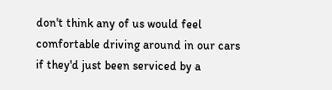don't think any of us would feel comfortable driving around in our cars if they'd just been serviced by a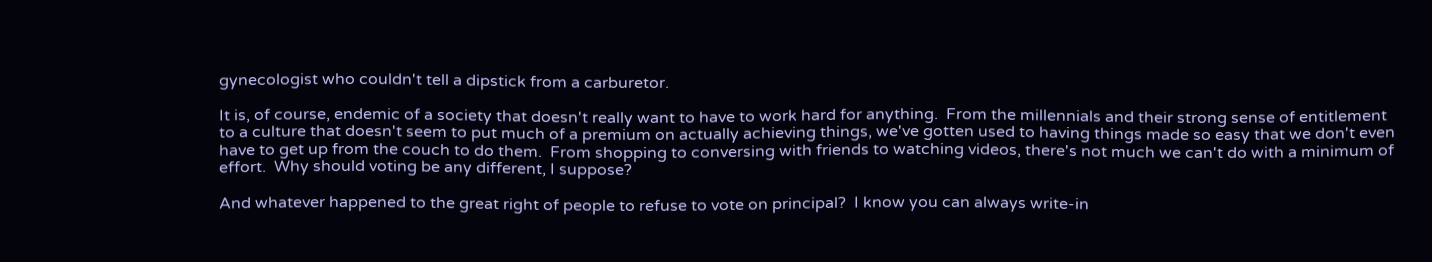gynecologist who couldn't tell a dipstick from a carburetor.

It is, of course, endemic of a society that doesn't really want to have to work hard for anything.  From the millennials and their strong sense of entitlement to a culture that doesn't seem to put much of a premium on actually achieving things, we've gotten used to having things made so easy that we don't even have to get up from the couch to do them.  From shopping to conversing with friends to watching videos, there's not much we can't do with a minimum of effort.  Why should voting be any different, I suppose?

And whatever happened to the great right of people to refuse to vote on principal?  I know you can always write-in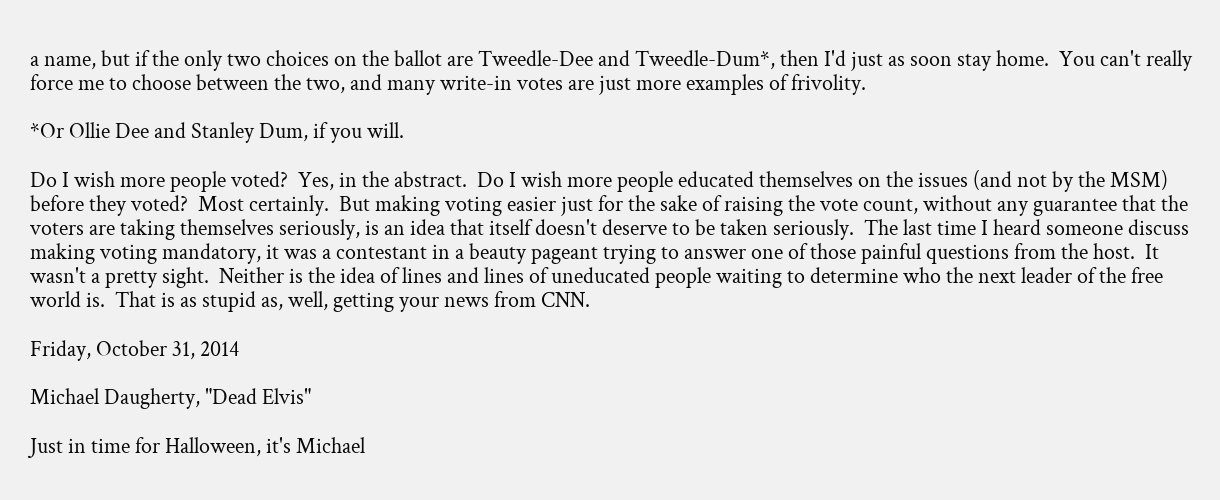a name, but if the only two choices on the ballot are Tweedle-Dee and Tweedle-Dum*, then I'd just as soon stay home.  You can't really force me to choose between the two, and many write-in votes are just more examples of frivolity.

*Or Ollie Dee and Stanley Dum, if you will.

Do I wish more people voted?  Yes, in the abstract.  Do I wish more people educated themselves on the issues (and not by the MSM) before they voted?  Most certainly.  But making voting easier just for the sake of raising the vote count, without any guarantee that the voters are taking themselves seriously, is an idea that itself doesn't deserve to be taken seriously.  The last time I heard someone discuss making voting mandatory, it was a contestant in a beauty pageant trying to answer one of those painful questions from the host.  It wasn't a pretty sight.  Neither is the idea of lines and lines of uneducated people waiting to determine who the next leader of the free world is.  That is as stupid as, well, getting your news from CNN.

Friday, October 31, 2014

Michael Daugherty, "Dead Elvis"

Just in time for Halloween, it's Michael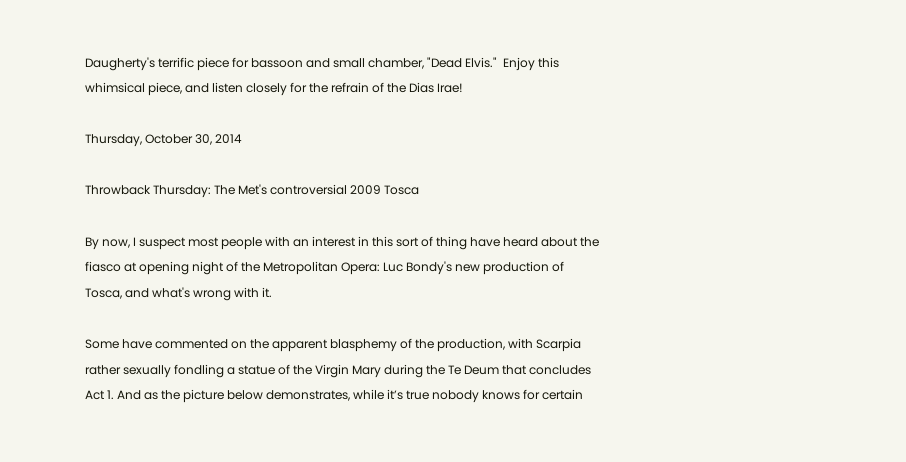Daugherty's terrific piece for bassoon and small chamber, "Dead Elvis."  Enjoy this whimsical piece, and listen closely for the refrain of the Dias Irae!

Thursday, October 30, 2014

Throwback Thursday: The Met's controversial 2009 Tosca

By now, I suspect most people with an interest in this sort of thing have heard about the fiasco at opening night of the Metropolitan Opera: Luc Bondy's new production of Tosca, and what's wrong with it.

Some have commented on the apparent blasphemy of the production, with Scarpia rather sexually fondling a statue of the Virgin Mary during the Te Deum that concludes Act 1. And as the picture below demonstrates, while it’s true nobody knows for certain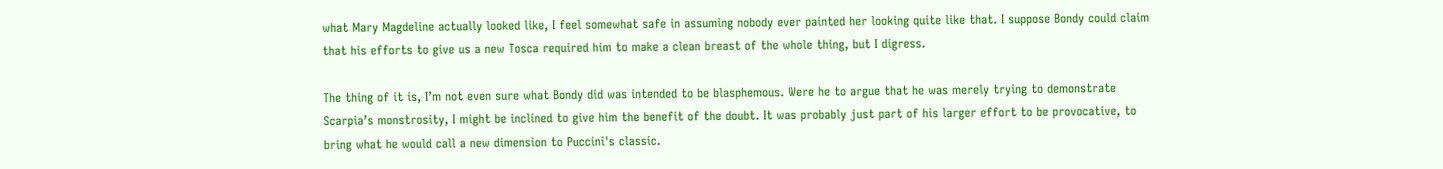what Mary Magdeline actually looked like, I feel somewhat safe in assuming nobody ever painted her looking quite like that. I suppose Bondy could claim that his efforts to give us a new Tosca required him to make a clean breast of the whole thing, but I digress.

The thing of it is, I’m not even sure what Bondy did was intended to be blasphemous. Were he to argue that he was merely trying to demonstrate Scarpia’s monstrosity, I might be inclined to give him the benefit of the doubt. It was probably just part of his larger effort to be provocative, to bring what he would call a new dimension to Puccini's classic.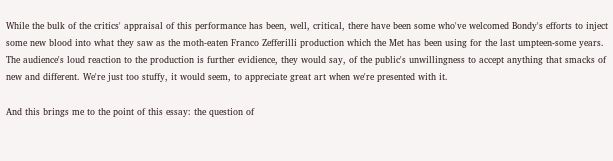While the bulk of the critics' appraisal of this performance has been, well, critical, there have been some who've welcomed Bondy's efforts to inject some new blood into what they saw as the moth-eaten Franco Zefferilli production which the Met has been using for the last umpteen-some years. The audience's loud reaction to the production is further evidience, they would say, of the public's unwillingness to accept anything that smacks of new and different. We're just too stuffy, it would seem, to appreciate great art when we're presented with it.

And this brings me to the point of this essay: the question of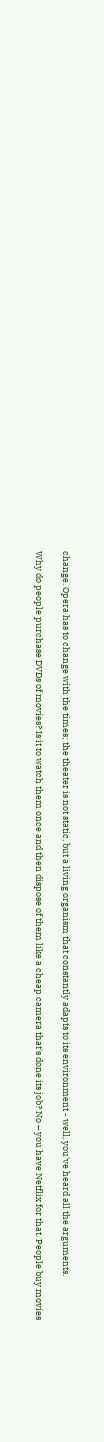change. Opera has to change with the times; the theater is not static, but a living organism that constantly adapts to its environment - well, you've heard all the arguments.

Why do people purchase DVDs of movies? Is it to watch them once and then dispose of them like a cheap camera that's done its job? No – you have Netflix for that. People buy movies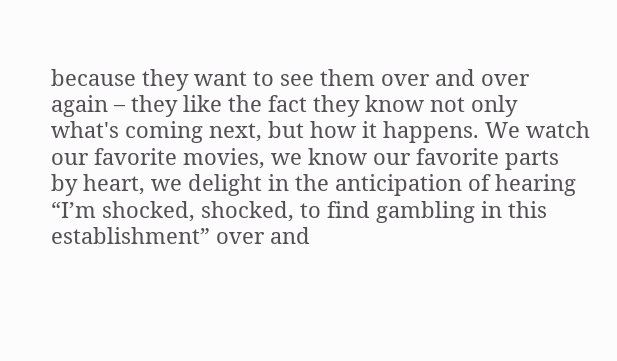because they want to see them over and over again – they like the fact they know not only what's coming next, but how it happens. We watch our favorite movies, we know our favorite parts by heart, we delight in the anticipation of hearing “I’m shocked, shocked, to find gambling in this establishment” over and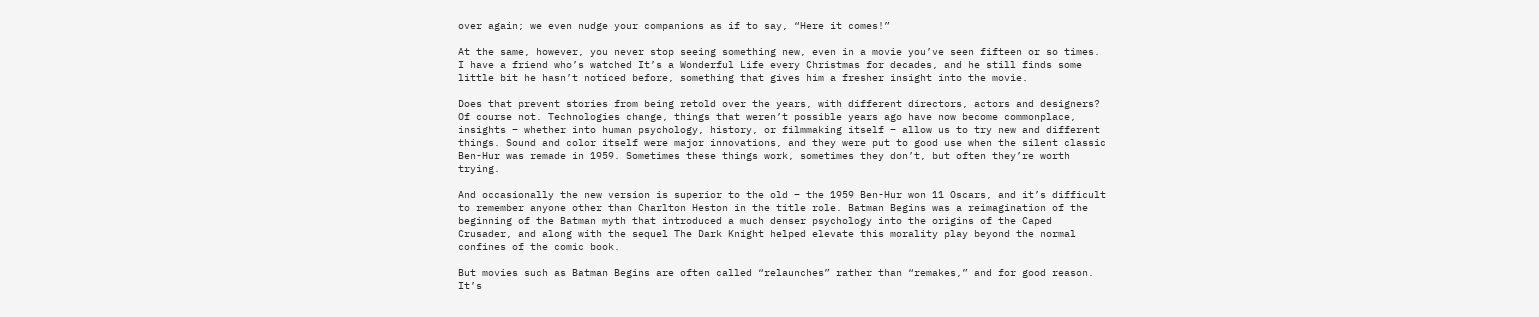over again; we even nudge your companions as if to say, “Here it comes!”

At the same, however, you never stop seeing something new, even in a movie you’ve seen fifteen or so times. I have a friend who’s watched It’s a Wonderful Life every Christmas for decades, and he still finds some little bit he hasn’t noticed before, something that gives him a fresher insight into the movie.

Does that prevent stories from being retold over the years, with different directors, actors and designers? Of course not. Technologies change, things that weren’t possible years ago have now become commonplace, insights – whether into human psychology, history, or filmmaking itself – allow us to try new and different things. Sound and color itself were major innovations, and they were put to good use when the silent classic Ben-Hur was remade in 1959. Sometimes these things work, sometimes they don’t, but often they’re worth trying.

And occasionally the new version is superior to the old – the 1959 Ben-Hur won 11 Oscars, and it’s difficult to remember anyone other than Charlton Heston in the title role. Batman Begins was a reimagination of the beginning of the Batman myth that introduced a much denser psychology into the origins of the Caped Crusader, and along with the sequel The Dark Knight helped elevate this morality play beyond the normal confines of the comic book.

But movies such as Batman Begins are often called “relaunches” rather than “remakes,” and for good reason. It’s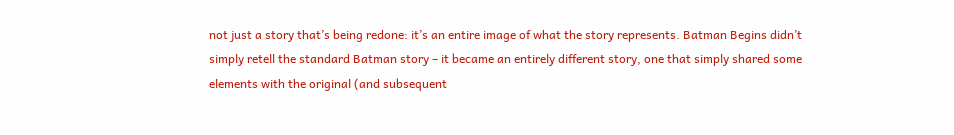not just a story that’s being redone: it’s an entire image of what the story represents. Batman Begins didn’t simply retell the standard Batman story – it became an entirely different story, one that simply shared some elements with the original (and subsequent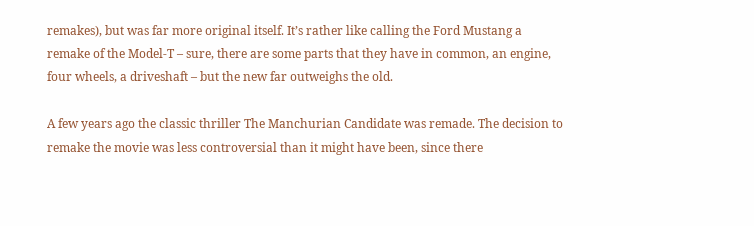remakes), but was far more original itself. It’s rather like calling the Ford Mustang a remake of the Model-T – sure, there are some parts that they have in common, an engine, four wheels, a driveshaft – but the new far outweighs the old.

A few years ago the classic thriller The Manchurian Candidate was remade. The decision to remake the movie was less controversial than it might have been, since there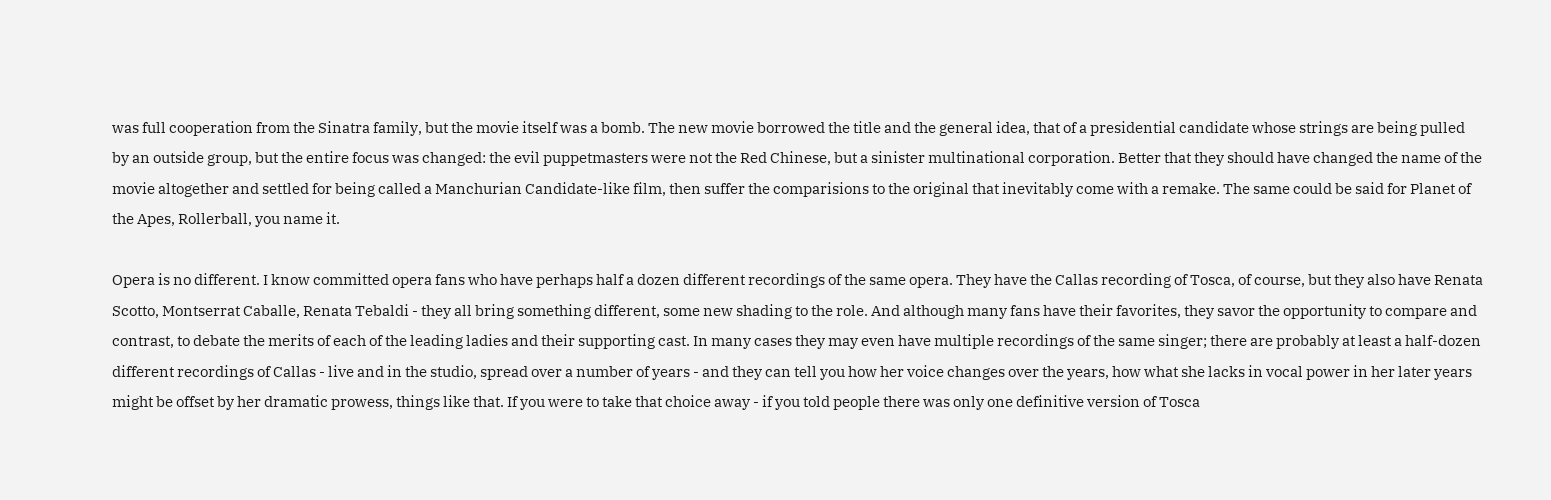was full cooperation from the Sinatra family, but the movie itself was a bomb. The new movie borrowed the title and the general idea, that of a presidential candidate whose strings are being pulled by an outside group, but the entire focus was changed: the evil puppetmasters were not the Red Chinese, but a sinister multinational corporation. Better that they should have changed the name of the movie altogether and settled for being called a Manchurian Candidate-like film, then suffer the comparisions to the original that inevitably come with a remake. The same could be said for Planet of the Apes, Rollerball, you name it.

Opera is no different. I know committed opera fans who have perhaps half a dozen different recordings of the same opera. They have the Callas recording of Tosca, of course, but they also have Renata Scotto, Montserrat Caballe, Renata Tebaldi - they all bring something different, some new shading to the role. And although many fans have their favorites, they savor the opportunity to compare and contrast, to debate the merits of each of the leading ladies and their supporting cast. In many cases they may even have multiple recordings of the same singer; there are probably at least a half-dozen different recordings of Callas - live and in the studio, spread over a number of years - and they can tell you how her voice changes over the years, how what she lacks in vocal power in her later years might be offset by her dramatic prowess, things like that. If you were to take that choice away - if you told people there was only one definitive version of Tosca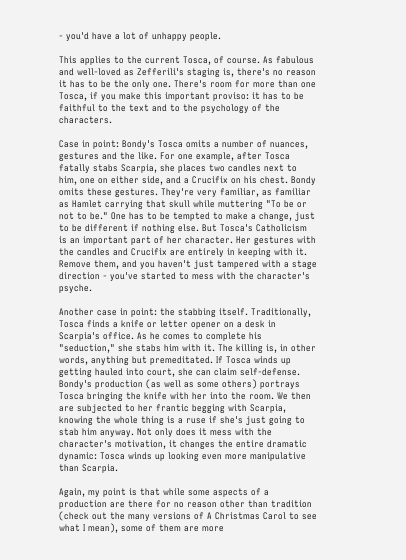- you'd have a lot of unhappy people.

This applies to the current Tosca, of course. As fabulous and well-loved as Zefferili's staging is, there's no reason it has to be the only one. There's room for more than one Tosca, if you make this important proviso: it has to be faithful to the text and to the psychology of the characters.

Case in point: Bondy's Tosca omits a number of nuances, gestures and the like. For one example, after Tosca fatally stabs Scarpia, she places two candles next to him, one on either side, and a Crucifix on his chest. Bondy omits these gestures. They're very familiar, as familiar as Hamlet carrying that skull while muttering "To be or not to be." One has to be tempted to make a change, just to be different if nothing else. But Tosca's Catholicism is an important part of her character. Her gestures with the candles and Crucifix are entirely in keeping with it. Remove them, and you haven't just tampered with a stage direction - you've started to mess with the character's psyche.

Another case in point: the stabbing itself. Traditionally, Tosca finds a knife or letter opener on a desk in Scarpia's office. As he comes to complete his "seduction," she stabs him with it. The killing is, in other words, anything but premeditated. If Tosca winds up getting hauled into court, she can claim self-defense. Bondy's production (as well as some others) portrays Tosca bringing the knife with her into the room. We then are subjected to her frantic begging with Scarpia, knowing the whole thing is a ruse if she's just going to stab him anyway. Not only does it mess with the character's motivation, it changes the entire dramatic dynamic: Tosca winds up looking even more manipulative than Scarpia.

Again, my point is that while some aspects of a production are there for no reason other than tradition (check out the many versions of A Christmas Carol to see what I mean), some of them are more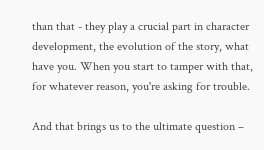than that - they play a crucial part in character development, the evolution of the story, what have you. When you start to tamper with that, for whatever reason, you're asking for trouble.

And that brings us to the ultimate question –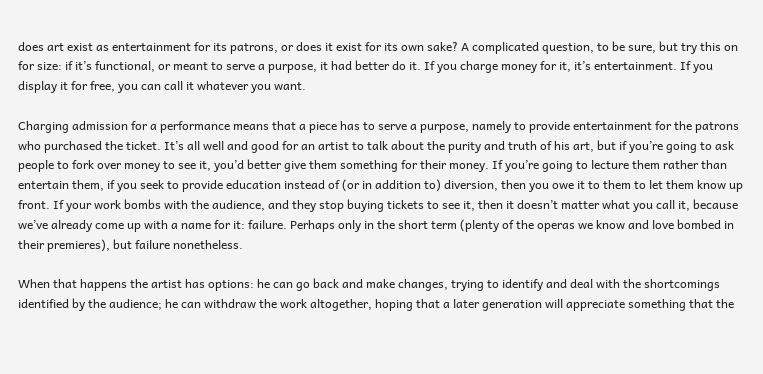does art exist as entertainment for its patrons, or does it exist for its own sake? A complicated question, to be sure, but try this on for size: if it’s functional, or meant to serve a purpose, it had better do it. If you charge money for it, it’s entertainment. If you display it for free, you can call it whatever you want.

Charging admission for a performance means that a piece has to serve a purpose, namely to provide entertainment for the patrons who purchased the ticket. It’s all well and good for an artist to talk about the purity and truth of his art, but if you’re going to ask people to fork over money to see it, you’d better give them something for their money. If you’re going to lecture them rather than entertain them, if you seek to provide education instead of (or in addition to) diversion, then you owe it to them to let them know up front. If your work bombs with the audience, and they stop buying tickets to see it, then it doesn’t matter what you call it, because we’ve already come up with a name for it: failure. Perhaps only in the short term (plenty of the operas we know and love bombed in their premieres), but failure nonetheless.

When that happens the artist has options: he can go back and make changes, trying to identify and deal with the shortcomings identified by the audience; he can withdraw the work altogether, hoping that a later generation will appreciate something that the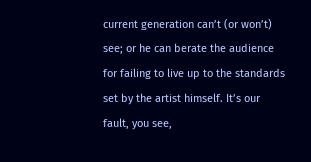current generation can’t (or won’t) see; or he can berate the audience for failing to live up to the standards set by the artist himself. It’s our fault, you see,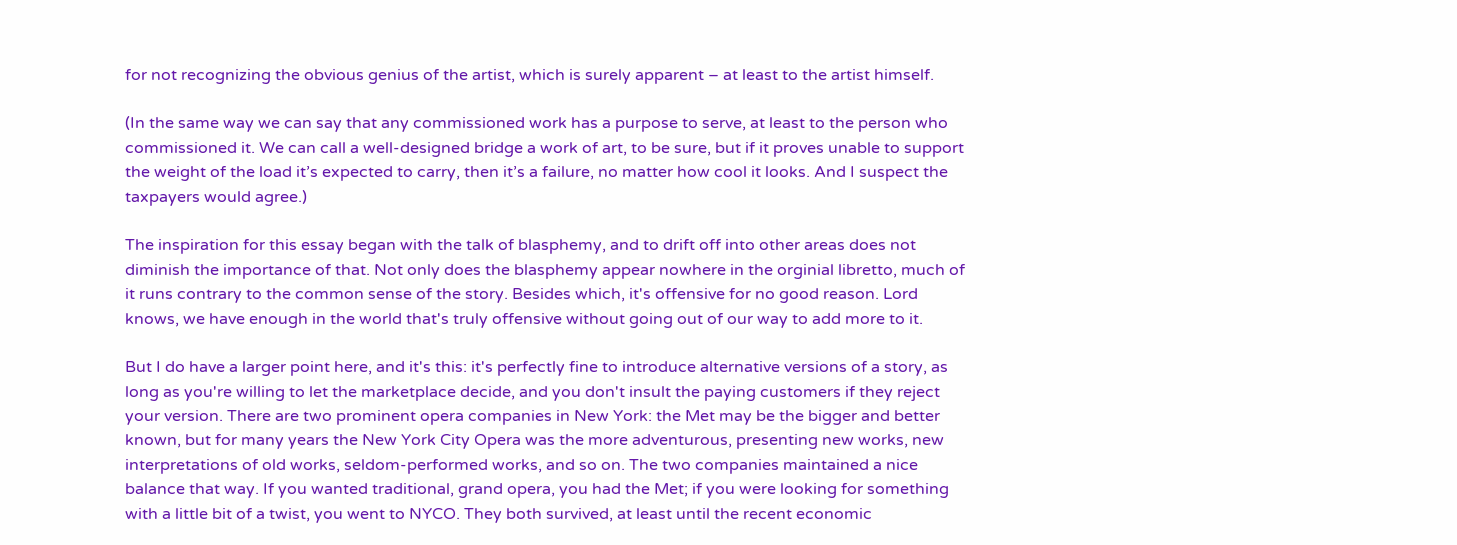for not recognizing the obvious genius of the artist, which is surely apparent – at least to the artist himself.

(In the same way we can say that any commissioned work has a purpose to serve, at least to the person who commissioned it. We can call a well-designed bridge a work of art, to be sure, but if it proves unable to support the weight of the load it’s expected to carry, then it’s a failure, no matter how cool it looks. And I suspect the taxpayers would agree.)

The inspiration for this essay began with the talk of blasphemy, and to drift off into other areas does not diminish the importance of that. Not only does the blasphemy appear nowhere in the orginial libretto, much of it runs contrary to the common sense of the story. Besides which, it's offensive for no good reason. Lord knows, we have enough in the world that's truly offensive without going out of our way to add more to it.

But I do have a larger point here, and it's this: it's perfectly fine to introduce alternative versions of a story, as long as you're willing to let the marketplace decide, and you don't insult the paying customers if they reject your version. There are two prominent opera companies in New York: the Met may be the bigger and better known, but for many years the New York City Opera was the more adventurous, presenting new works, new interpretations of old works, seldom-performed works, and so on. The two companies maintained a nice balance that way. If you wanted traditional, grand opera, you had the Met; if you were looking for something with a little bit of a twist, you went to NYCO. They both survived, at least until the recent economic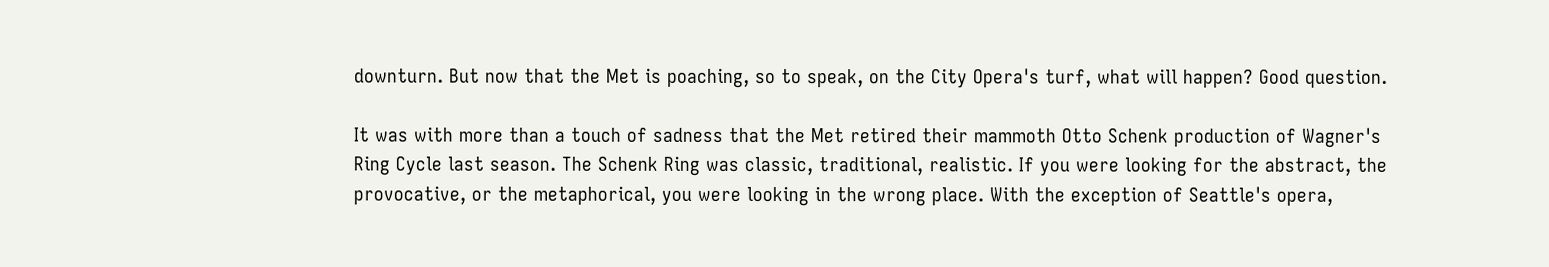downturn. But now that the Met is poaching, so to speak, on the City Opera's turf, what will happen? Good question.

It was with more than a touch of sadness that the Met retired their mammoth Otto Schenk production of Wagner's Ring Cycle last season. The Schenk Ring was classic, traditional, realistic. If you were looking for the abstract, the provocative, or the metaphorical, you were looking in the wrong place. With the exception of Seattle's opera,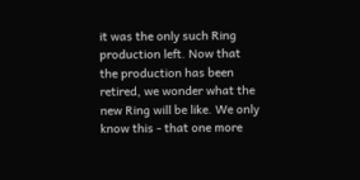it was the only such Ring production left. Now that the production has been retired, we wonder what the new Ring will be like. We only know this - that one more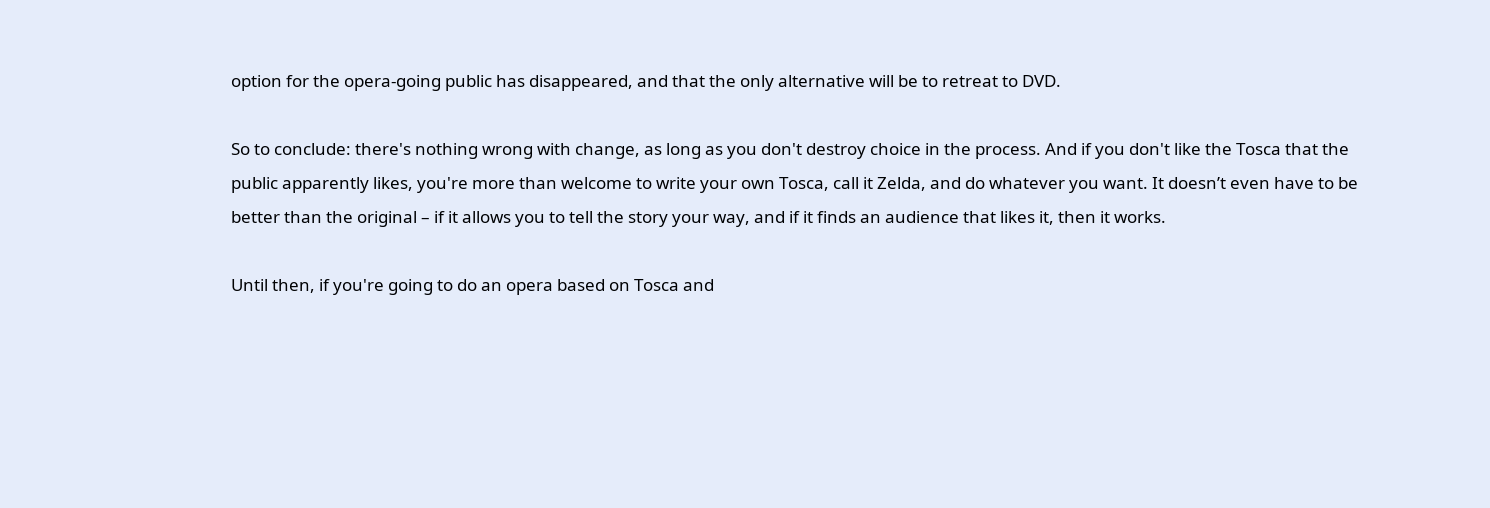option for the opera-going public has disappeared, and that the only alternative will be to retreat to DVD.

So to conclude: there's nothing wrong with change, as long as you don't destroy choice in the process. And if you don't like the Tosca that the public apparently likes, you're more than welcome to write your own Tosca, call it Zelda, and do whatever you want. It doesn’t even have to be better than the original – if it allows you to tell the story your way, and if it finds an audience that likes it, then it works.

Until then, if you're going to do an opera based on Tosca and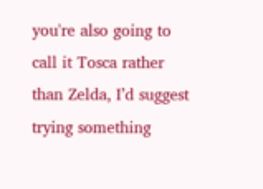you're also going to call it Tosca rather than Zelda, I’d suggest trying something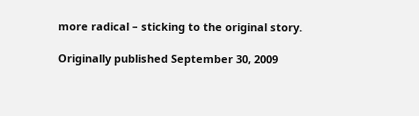more radical – sticking to the original story.

Originally published September 30, 2009